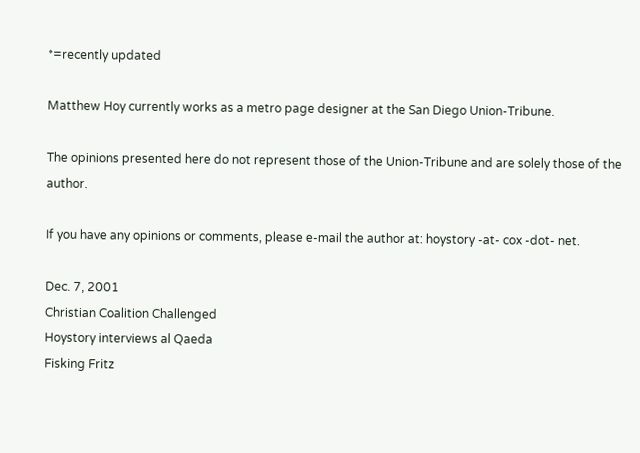*=recently updated

Matthew Hoy currently works as a metro page designer at the San Diego Union-Tribune.

The opinions presented here do not represent those of the Union-Tribune and are solely those of the author.

If you have any opinions or comments, please e-mail the author at: hoystory -at- cox -dot- net.

Dec. 7, 2001
Christian Coalition Challenged
Hoystory interviews al Qaeda
Fisking Fritz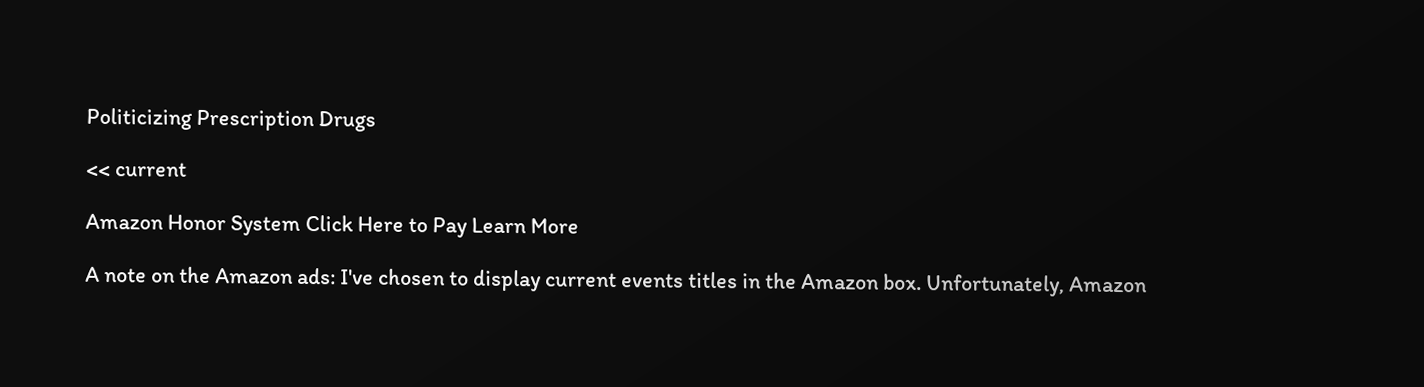Politicizing Prescription Drugs

<< current

Amazon Honor System Click Here to Pay Learn More

A note on the Amazon ads: I've chosen to display current events titles in the Amazon box. Unfortunately, Amazon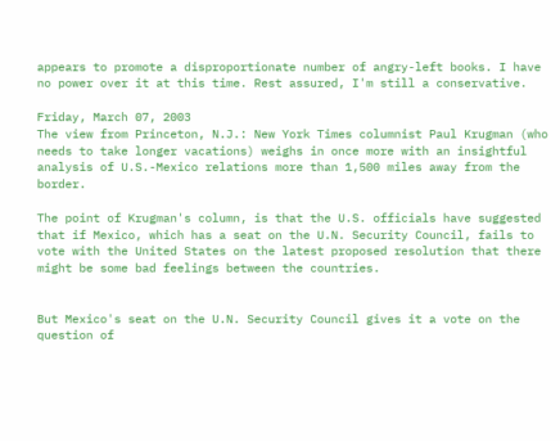appears to promote a disproportionate number of angry-left books. I have no power over it at this time. Rest assured, I'm still a conservative.

Friday, March 07, 2003
The view from Princeton, N.J.: New York Times columnist Paul Krugman (who needs to take longer vacations) weighs in once more with an insightful analysis of U.S.-Mexico relations more than 1,500 miles away from the border.

The point of Krugman's column, is that the U.S. officials have suggested that if Mexico, which has a seat on the U.N. Security Council, fails to vote with the United States on the latest proposed resolution that there might be some bad feelings between the countries.


But Mexico's seat on the U.N. Security Council gives it a vote on the question of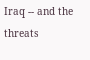Iraq -- and the threats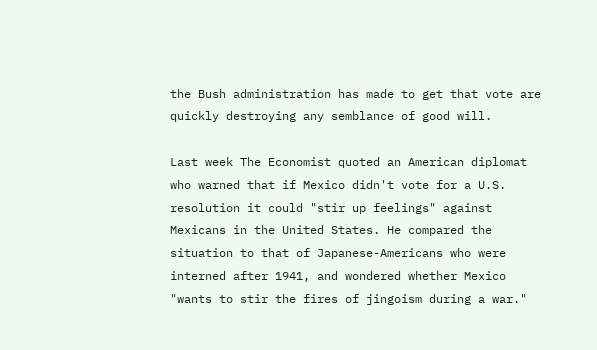the Bush administration has made to get that vote are quickly destroying any semblance of good will.

Last week The Economist quoted an American diplomat who warned that if Mexico didn't vote for a U.S. resolution it could "stir up feelings" against Mexicans in the United States. He compared the situation to that of Japanese-Americans who were interned after 1941, and wondered whether Mexico "wants to stir the fires of jingoism during a war."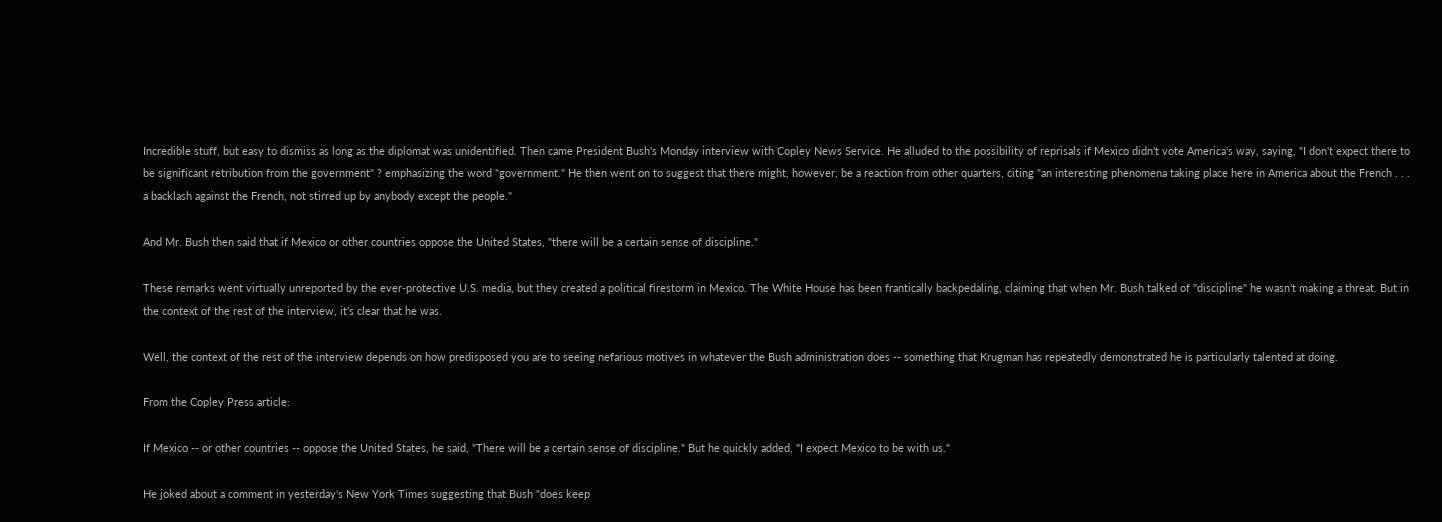Incredible stuff, but easy to dismiss as long as the diplomat was unidentified. Then came President Bush's Monday interview with Copley News Service. He alluded to the possibility of reprisals if Mexico didn't vote America's way, saying, "I don't expect there to be significant retribution from the government" ? emphasizing the word "government." He then went on to suggest that there might, however, be a reaction from other quarters, citing "an interesting phenomena taking place here in America about the French . . . a backlash against the French, not stirred up by anybody except the people."

And Mr. Bush then said that if Mexico or other countries oppose the United States, "there will be a certain sense of discipline."

These remarks went virtually unreported by the ever-protective U.S. media, but they created a political firestorm in Mexico. The White House has been frantically backpedaling, claiming that when Mr. Bush talked of "discipline" he wasn't making a threat. But in the context of the rest of the interview, it's clear that he was.

Well, the context of the rest of the interview depends on how predisposed you are to seeing nefarious motives in whatever the Bush administration does -- something that Krugman has repeatedly demonstrated he is particularly talented at doing.

From the Copley Press article:

If Mexico -- or other countries -- oppose the United States, he said, "There will be a certain sense of discipline." But he quickly added, "I expect Mexico to be with us."

He joked about a comment in yesterday's New York Times suggesting that Bush "does keep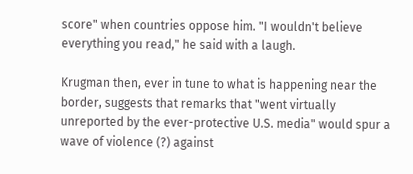score" when countries oppose him. "I wouldn't believe everything you read," he said with a laugh.

Krugman then, ever in tune to what is happening near the border, suggests that remarks that "went virtually unreported by the ever-protective U.S. media" would spur a wave of violence (?) against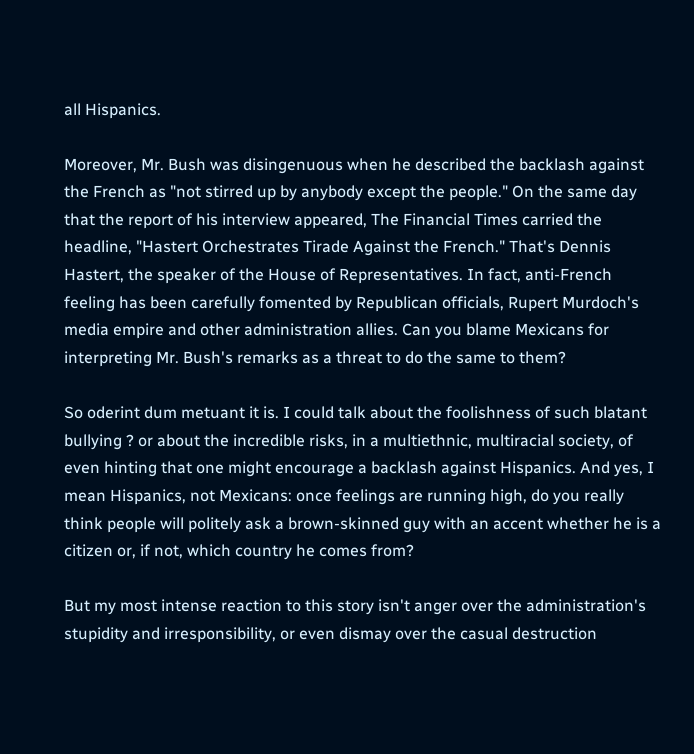all Hispanics.

Moreover, Mr. Bush was disingenuous when he described the backlash against the French as "not stirred up by anybody except the people." On the same day that the report of his interview appeared, The Financial Times carried the headline, "Hastert Orchestrates Tirade Against the French." That's Dennis Hastert, the speaker of the House of Representatives. In fact, anti-French feeling has been carefully fomented by Republican officials, Rupert Murdoch's media empire and other administration allies. Can you blame Mexicans for interpreting Mr. Bush's remarks as a threat to do the same to them?

So oderint dum metuant it is. I could talk about the foolishness of such blatant bullying ? or about the incredible risks, in a multiethnic, multiracial society, of even hinting that one might encourage a backlash against Hispanics. And yes, I mean Hispanics, not Mexicans: once feelings are running high, do you really think people will politely ask a brown-skinned guy with an accent whether he is a citizen or, if not, which country he comes from?

But my most intense reaction to this story isn't anger over the administration's stupidity and irresponsibility, or even dismay over the casual destruction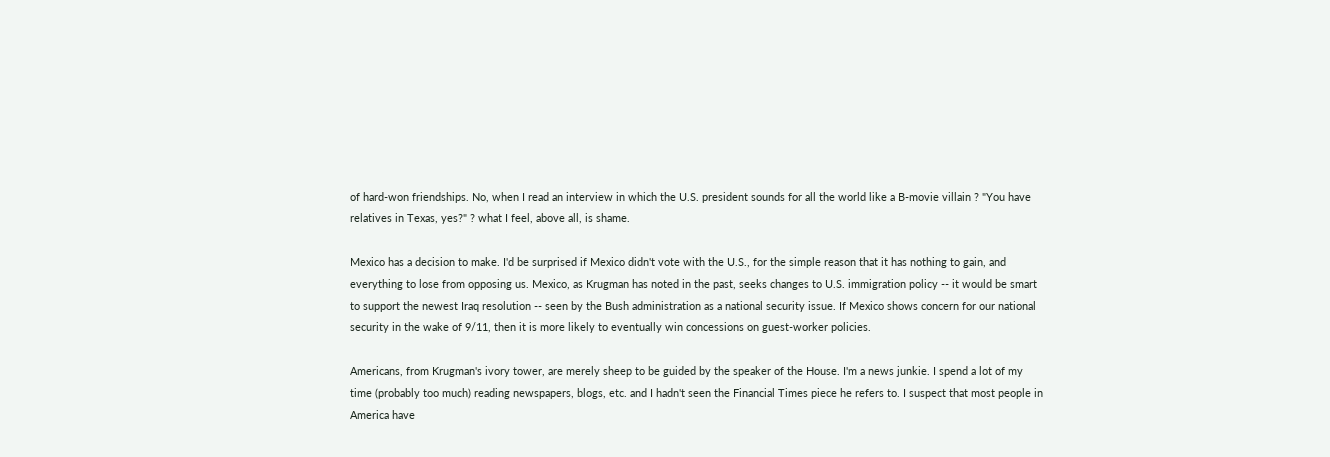of hard-won friendships. No, when I read an interview in which the U.S. president sounds for all the world like a B-movie villain ? "You have relatives in Texas, yes?" ? what I feel, above all, is shame.

Mexico has a decision to make. I'd be surprised if Mexico didn't vote with the U.S., for the simple reason that it has nothing to gain, and everything to lose from opposing us. Mexico, as Krugman has noted in the past, seeks changes to U.S. immigration policy -- it would be smart to support the newest Iraq resolution -- seen by the Bush administration as a national security issue. If Mexico shows concern for our national security in the wake of 9/11, then it is more likely to eventually win concessions on guest-worker policies.

Americans, from Krugman's ivory tower, are merely sheep to be guided by the speaker of the House. I'm a news junkie. I spend a lot of my time (probably too much) reading newspapers, blogs, etc. and I hadn't seen the Financial Times piece he refers to. I suspect that most people in America have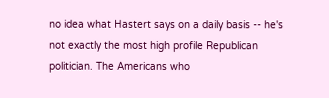no idea what Hastert says on a daily basis -- he's not exactly the most high profile Republican politician. The Americans who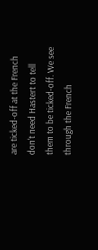are ticked-off at the French don't need Hastert to tell them to be ticked-off. We see through the French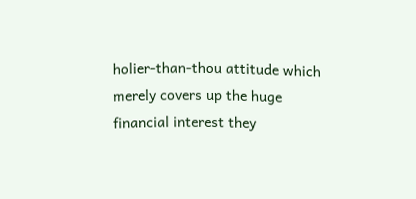holier-than-thou attitude which merely covers up the huge financial interest they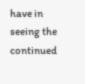have in seeing the continued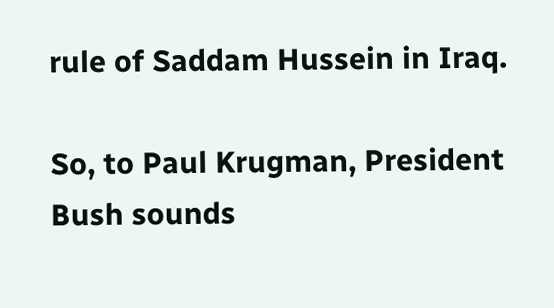rule of Saddam Hussein in Iraq.

So, to Paul Krugman, President Bush sounds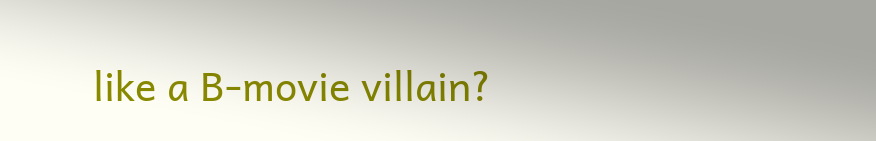like a B-movie villain?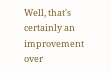Well, that's certainly an improvement over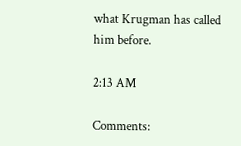what Krugman has called him before.

2:13 AM

Comments: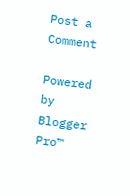Post a Comment

Powered by Blogger Pro™